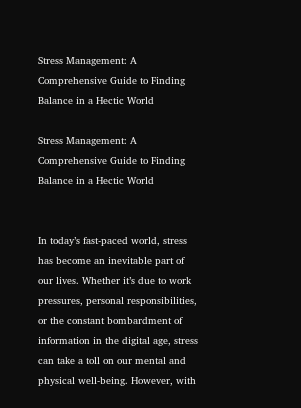Stress Management: A Comprehensive Guide to Finding Balance in a Hectic World

Stress Management: A Comprehensive Guide to Finding Balance in a Hectic World


In today’s fast-paced world, stress has become an inevitable part of our lives. Whether it’s due to work pressures, personal responsibilities, or the constant bombardment of information in the digital age, stress can take a toll on our mental and physical well-being. However, with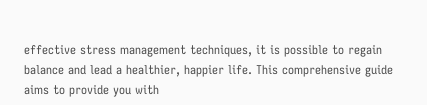effective stress management techniques, it is possible to regain balance and lead a healthier, happier life. This comprehensive guide aims to provide you with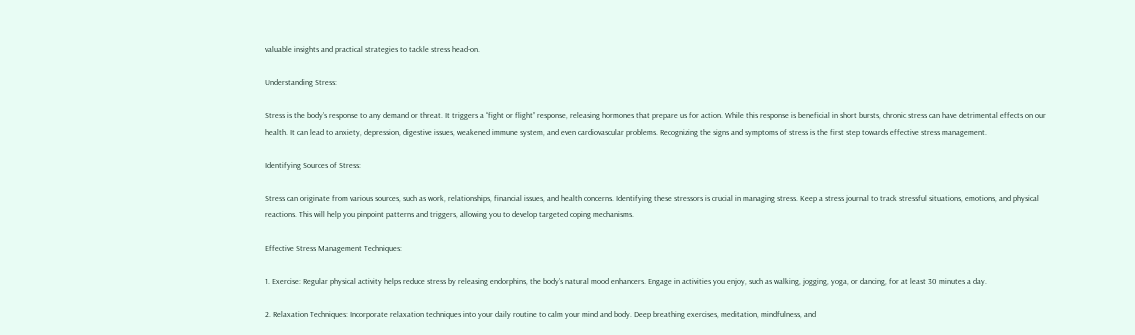valuable insights and practical strategies to tackle stress head-on.

Understanding Stress:

Stress is the body’s response to any demand or threat. It triggers a “fight or flight” response, releasing hormones that prepare us for action. While this response is beneficial in short bursts, chronic stress can have detrimental effects on our health. It can lead to anxiety, depression, digestive issues, weakened immune system, and even cardiovascular problems. Recognizing the signs and symptoms of stress is the first step towards effective stress management.

Identifying Sources of Stress:

Stress can originate from various sources, such as work, relationships, financial issues, and health concerns. Identifying these stressors is crucial in managing stress. Keep a stress journal to track stressful situations, emotions, and physical reactions. This will help you pinpoint patterns and triggers, allowing you to develop targeted coping mechanisms.

Effective Stress Management Techniques:

1. Exercise: Regular physical activity helps reduce stress by releasing endorphins, the body’s natural mood enhancers. Engage in activities you enjoy, such as walking, jogging, yoga, or dancing, for at least 30 minutes a day.

2. Relaxation Techniques: Incorporate relaxation techniques into your daily routine to calm your mind and body. Deep breathing exercises, meditation, mindfulness, and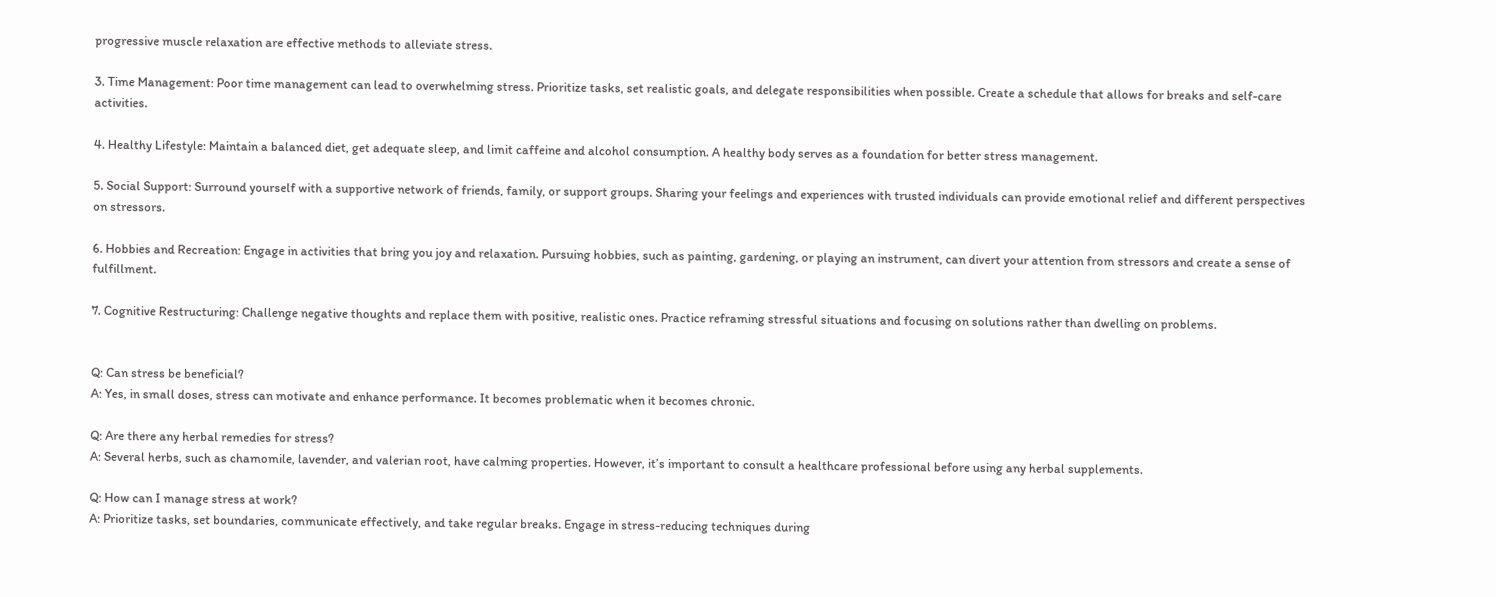progressive muscle relaxation are effective methods to alleviate stress.

3. Time Management: Poor time management can lead to overwhelming stress. Prioritize tasks, set realistic goals, and delegate responsibilities when possible. Create a schedule that allows for breaks and self-care activities.

4. Healthy Lifestyle: Maintain a balanced diet, get adequate sleep, and limit caffeine and alcohol consumption. A healthy body serves as a foundation for better stress management.

5. Social Support: Surround yourself with a supportive network of friends, family, or support groups. Sharing your feelings and experiences with trusted individuals can provide emotional relief and different perspectives on stressors.

6. Hobbies and Recreation: Engage in activities that bring you joy and relaxation. Pursuing hobbies, such as painting, gardening, or playing an instrument, can divert your attention from stressors and create a sense of fulfillment.

7. Cognitive Restructuring: Challenge negative thoughts and replace them with positive, realistic ones. Practice reframing stressful situations and focusing on solutions rather than dwelling on problems.


Q: Can stress be beneficial?
A: Yes, in small doses, stress can motivate and enhance performance. It becomes problematic when it becomes chronic.

Q: Are there any herbal remedies for stress?
A: Several herbs, such as chamomile, lavender, and valerian root, have calming properties. However, it’s important to consult a healthcare professional before using any herbal supplements.

Q: How can I manage stress at work?
A: Prioritize tasks, set boundaries, communicate effectively, and take regular breaks. Engage in stress-reducing techniques during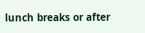lunch breaks or after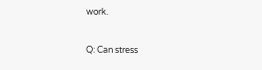work.

Q: Can stress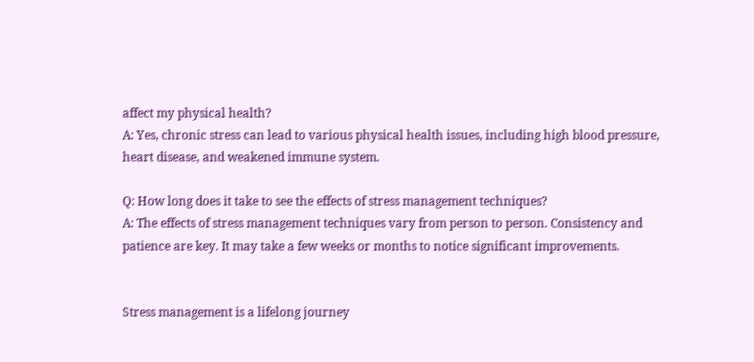affect my physical health?
A: Yes, chronic stress can lead to various physical health issues, including high blood pressure, heart disease, and weakened immune system.

Q: How long does it take to see the effects of stress management techniques?
A: The effects of stress management techniques vary from person to person. Consistency and patience are key. It may take a few weeks or months to notice significant improvements.


Stress management is a lifelong journey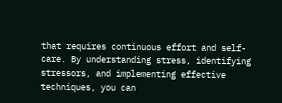that requires continuous effort and self-care. By understanding stress, identifying stressors, and implementing effective techniques, you can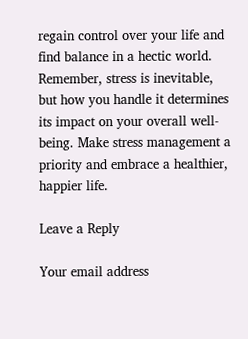regain control over your life and find balance in a hectic world. Remember, stress is inevitable, but how you handle it determines its impact on your overall well-being. Make stress management a priority and embrace a healthier, happier life.

Leave a Reply

Your email address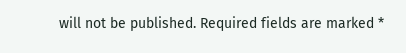will not be published. Required fields are marked *